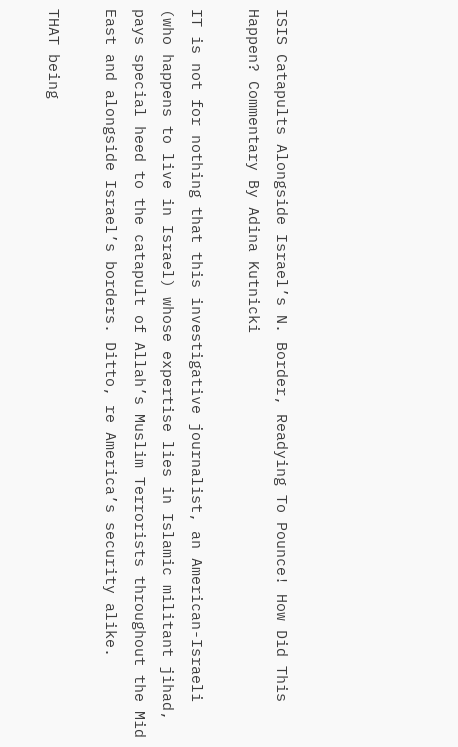ISIS Catapults Alongside Israel’s N. Border, Readying To Pounce! How Did This Happen? Commentary By Adina Kutnicki

IT is not for nothing that this investigative journalist, an American-Israeli (who happens to live in Israel) whose expertise lies in Islamic militant jihad, pays special heed to the catapult of Allah’s Muslim Terrorists throughout the Mid East and alongside Israel’s borders. Ditto, re America’s security alike.

THAT being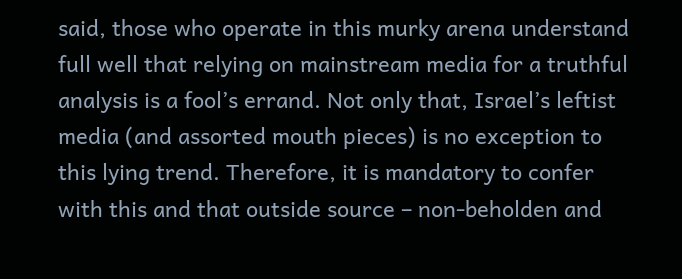said, those who operate in this murky arena understand full well that relying on mainstream media for a truthful analysis is a fool’s errand. Not only that, Israel’s leftist media (and assorted mouth pieces) is no exception to this lying trend. Therefore, it is mandatory to confer with this and that outside source – non-beholden and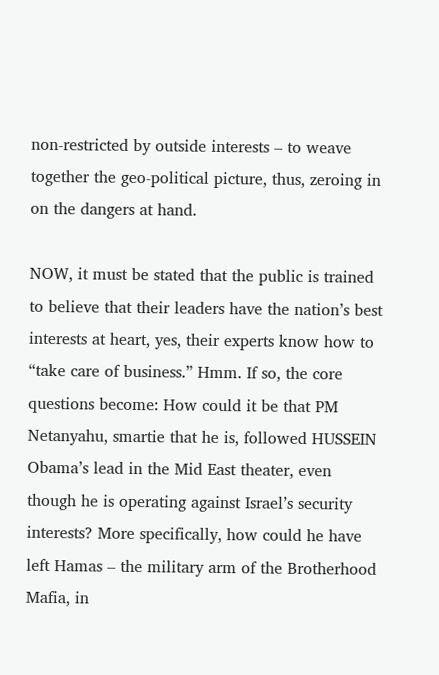non-restricted by outside interests – to weave together the geo-political picture, thus, zeroing in on the dangers at hand.

NOW, it must be stated that the public is trained to believe that their leaders have the nation’s best interests at heart, yes, their experts know how to “take care of business.” Hmm. If so, the core questions become: How could it be that PM Netanyahu, smartie that he is, followed HUSSEIN Obama’s lead in the Mid East theater, even though he is operating against Israel’s security interests? More specifically, how could he have left Hamas – the military arm of the Brotherhood Mafia, in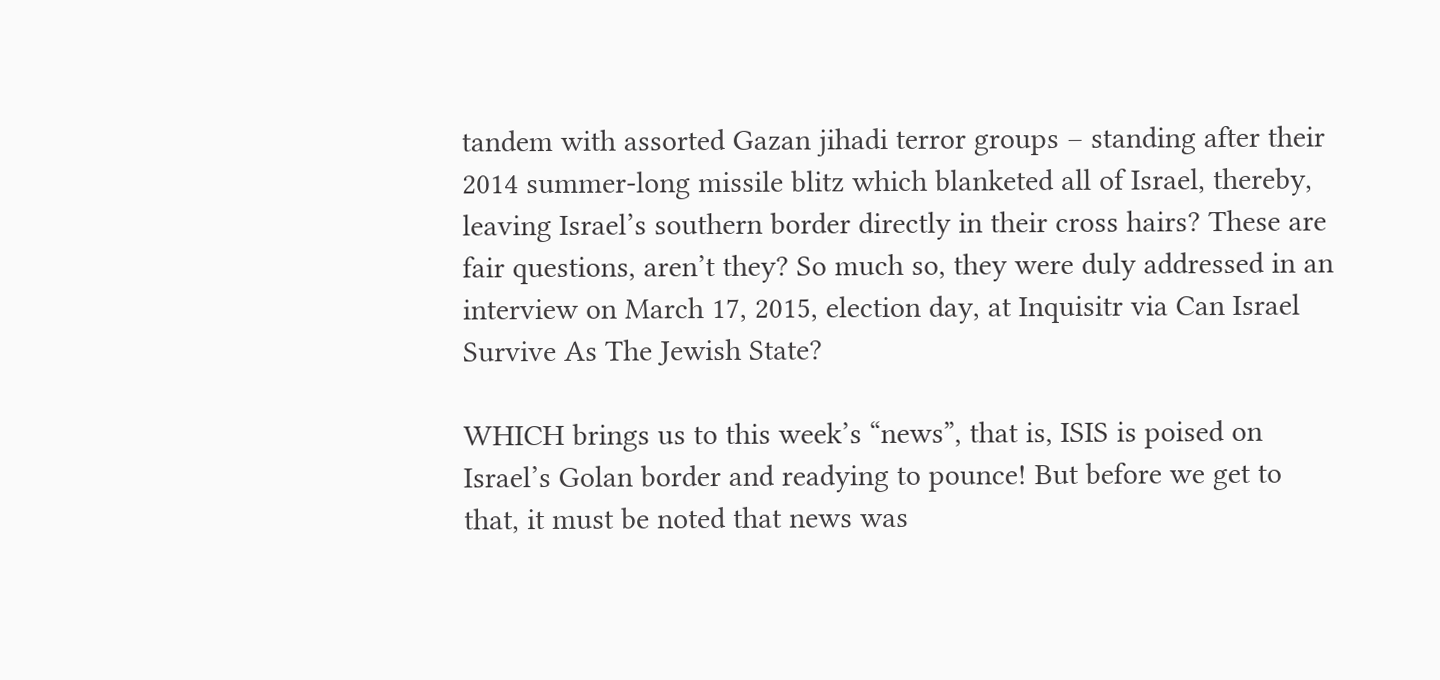tandem with assorted Gazan jihadi terror groups – standing after their 2014 summer-long missile blitz which blanketed all of Israel, thereby, leaving Israel’s southern border directly in their cross hairs? These are fair questions, aren’t they? So much so, they were duly addressed in an interview on March 17, 2015, election day, at Inquisitr via Can Israel Survive As The Jewish State?

WHICH brings us to this week’s “news”, that is, ISIS is poised on Israel’s Golan border and readying to pounce! But before we get to that, it must be noted that news was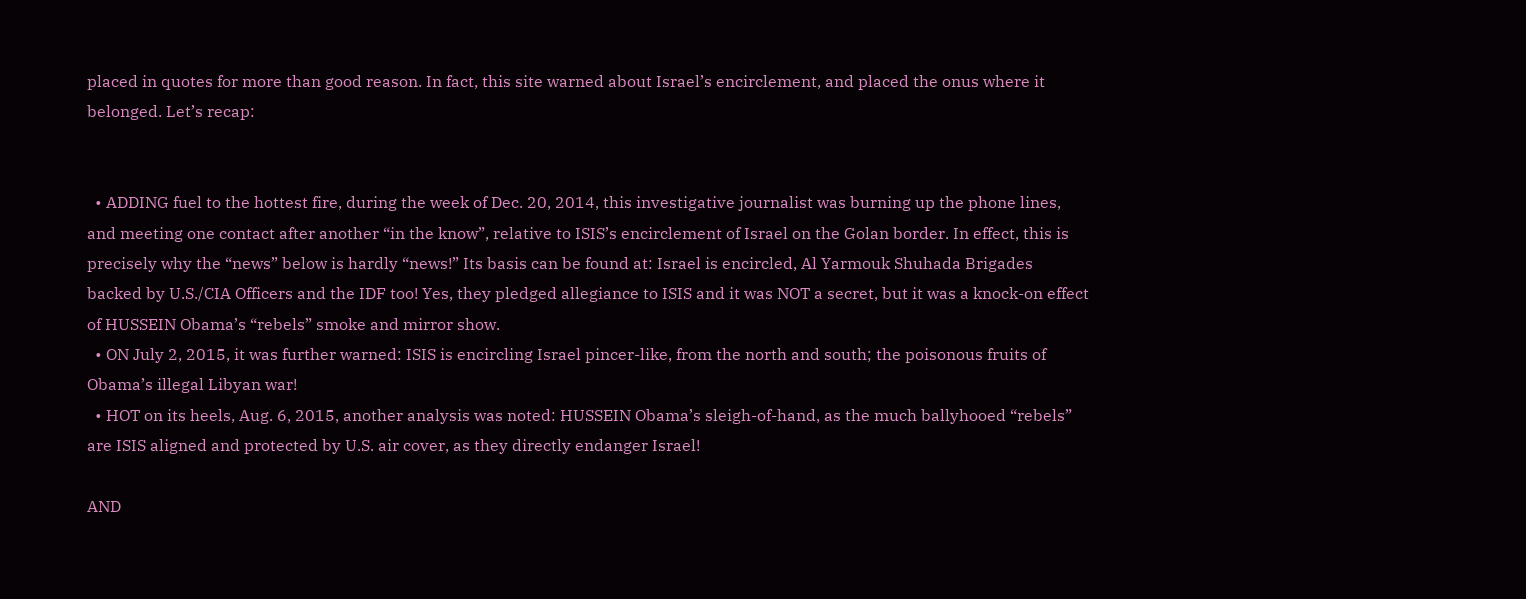placed in quotes for more than good reason. In fact, this site warned about Israel’s encirclement, and placed the onus where it belonged. Let’s recap:


  • ADDING fuel to the hottest fire, during the week of Dec. 20, 2014, this investigative journalist was burning up the phone lines, and meeting one contact after another “in the know”, relative to ISIS’s encirclement of Israel on the Golan border. In effect, this is precisely why the “news” below is hardly “news!” Its basis can be found at: Israel is encircled, Al Yarmouk Shuhada Brigades backed by U.S./CIA Officers and the IDF too! Yes, they pledged allegiance to ISIS and it was NOT a secret, but it was a knock-on effect of HUSSEIN Obama’s “rebels” smoke and mirror show.
  • ON July 2, 2015, it was further warned: ISIS is encircling Israel pincer-like, from the north and south; the poisonous fruits of Obama’s illegal Libyan war!
  • HOT on its heels, Aug. 6, 2015, another analysis was noted: HUSSEIN Obama’s sleigh-of-hand, as the much ballyhooed “rebels” are ISIS aligned and protected by U.S. air cover, as they directly endanger Israel!

AND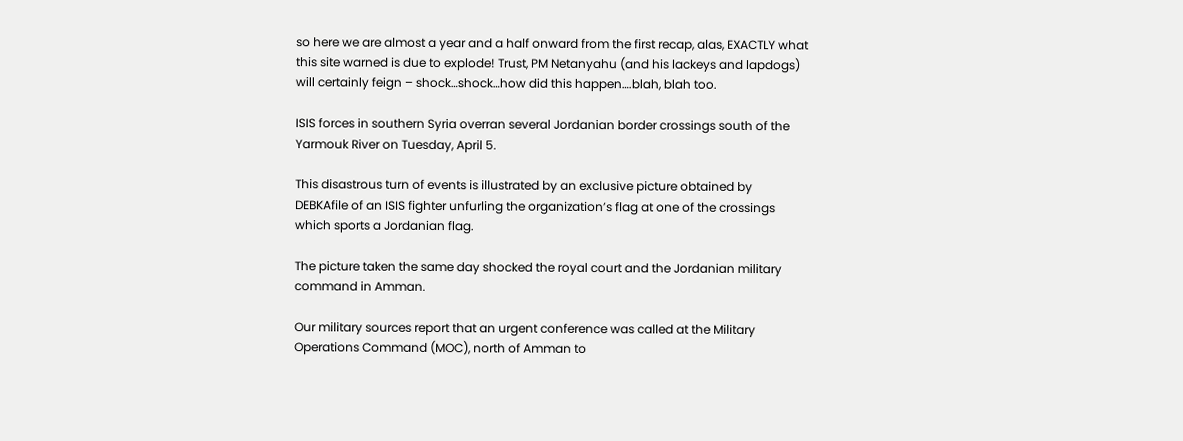so here we are almost a year and a half onward from the first recap, alas, EXACTLY what this site warned is due to explode! Trust, PM Netanyahu (and his lackeys and lapdogs) will certainly feign – shock…shock…how did this happen….blah, blah too.

ISIS forces in southern Syria overran several Jordanian border crossings south of the Yarmouk River on Tuesday, April 5.

This disastrous turn of events is illustrated by an exclusive picture obtained by DEBKAfile of an ISIS fighter unfurling the organization’s flag at one of the crossings which sports a Jordanian flag.

The picture taken the same day shocked the royal court and the Jordanian military command in Amman.

Our military sources report that an urgent conference was called at the Military Operations Command (MOC), north of Amman to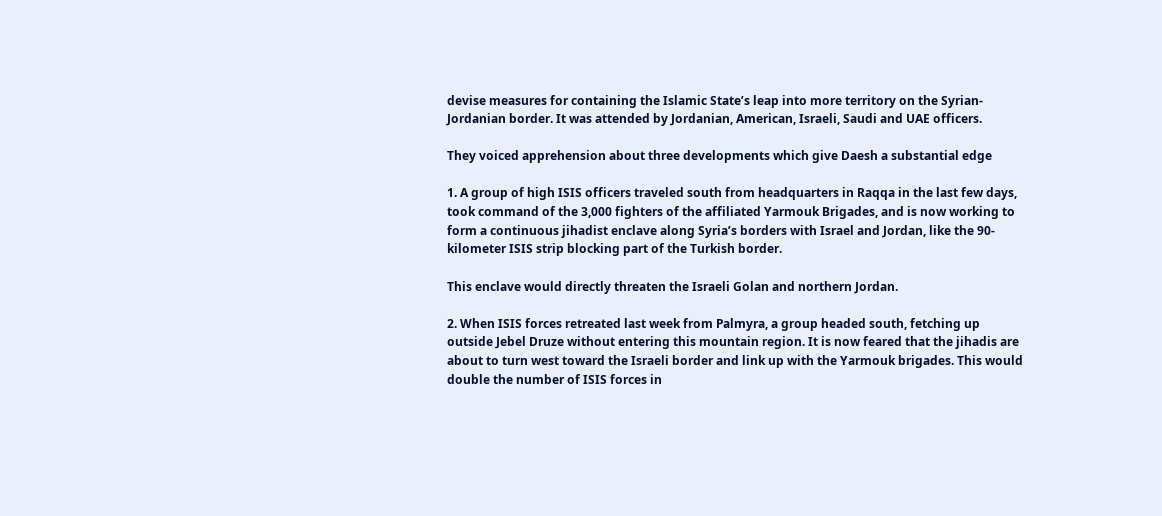devise measures for containing the Islamic State’s leap into more territory on the Syrian-Jordanian border. It was attended by Jordanian, American, Israeli, Saudi and UAE officers.

They voiced apprehension about three developments which give Daesh a substantial edge

1. A group of high ISIS officers traveled south from headquarters in Raqqa in the last few days, took command of the 3,000 fighters of the affiliated Yarmouk Brigades, and is now working to form a continuous jihadist enclave along Syria’s borders with Israel and Jordan, like the 90-kilometer ISIS strip blocking part of the Turkish border.

This enclave would directly threaten the Israeli Golan and northern Jordan.

2. When ISIS forces retreated last week from Palmyra, a group headed south, fetching up outside Jebel Druze without entering this mountain region. It is now feared that the jihadis are about to turn west toward the Israeli border and link up with the Yarmouk brigades. This would double the number of ISIS forces in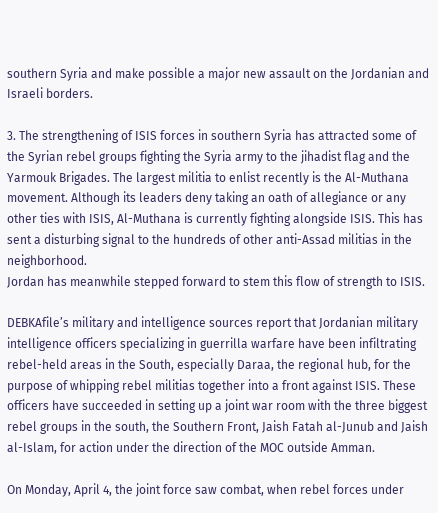southern Syria and make possible a major new assault on the Jordanian and Israeli borders.

3. The strengthening of ISIS forces in southern Syria has attracted some of the Syrian rebel groups fighting the Syria army to the jihadist flag and the Yarmouk Brigades. The largest militia to enlist recently is the Al-Muthana movement. Although its leaders deny taking an oath of allegiance or any other ties with ISIS, Al-Muthana is currently fighting alongside ISIS. This has sent a disturbing signal to the hundreds of other anti-Assad militias in the neighborhood.
Jordan has meanwhile stepped forward to stem this flow of strength to ISIS.

DEBKAfile’s military and intelligence sources report that Jordanian military intelligence officers specializing in guerrilla warfare have been infiltrating rebel-held areas in the South, especially Daraa, the regional hub, for the purpose of whipping rebel militias together into a front against ISIS. These officers have succeeded in setting up a joint war room with the three biggest rebel groups in the south, the Southern Front, Jaish Fatah al-Junub and Jaish al-Islam, for action under the direction of the MOC outside Amman.

On Monday, April 4, the joint force saw combat, when rebel forces under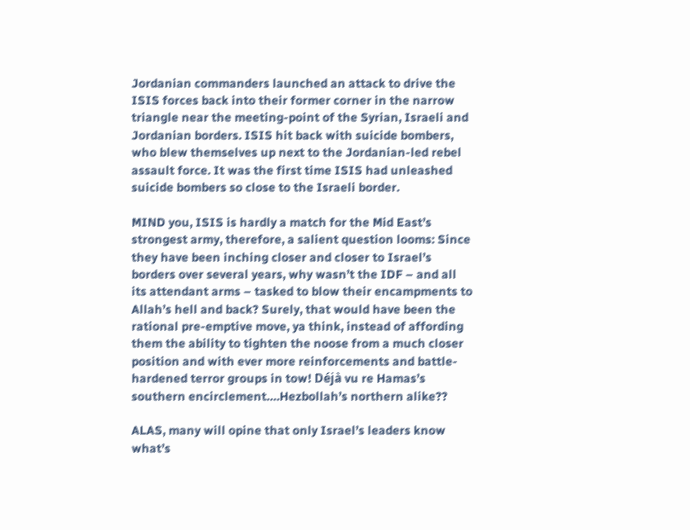Jordanian commanders launched an attack to drive the ISIS forces back into their former corner in the narrow triangle near the meeting-point of the Syrian, Israeli and Jordanian borders. ISIS hit back with suicide bombers, who blew themselves up next to the Jordanian-led rebel assault force. It was the first time ISIS had unleashed suicide bombers so close to the Israeli border.

MIND you, ISIS is hardly a match for the Mid East’s strongest army, therefore, a salient question looms: Since they have been inching closer and closer to Israel’s borders over several years, why wasn’t the IDF – and all its attendant arms – tasked to blow their encampments to Allah’s hell and back? Surely, that would have been the rational pre-emptive move, ya think, instead of affording them the ability to tighten the noose from a much closer position and with ever more reinforcements and battle-hardened terror groups in tow! Déjà vu re Hamas’s southern encirclement….Hezbollah’s northern alike??

ALAS, many will opine that only Israel’s leaders know what’s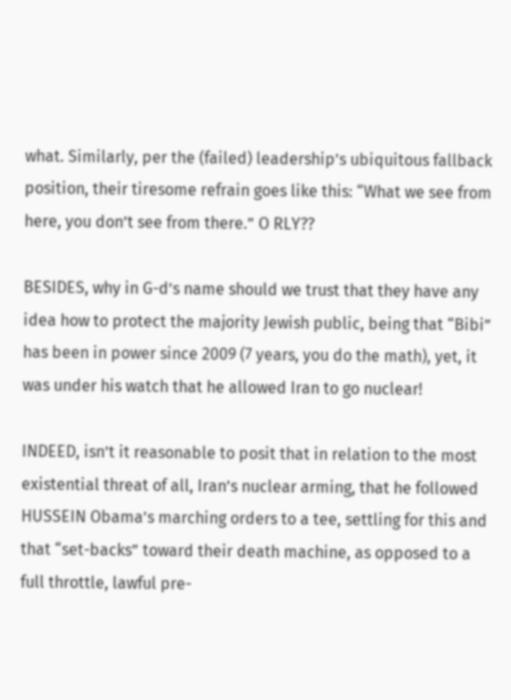what. Similarly, per the (failed) leadership’s ubiquitous fallback position, their tiresome refrain goes like this: “What we see from here, you don’t see from there.” O RLY??

BESIDES, why in G-d’s name should we trust that they have any idea how to protect the majority Jewish public, being that “Bibi” has been in power since 2009 (7 years, you do the math), yet, it was under his watch that he allowed Iran to go nuclear!

INDEED, isn’t it reasonable to posit that in relation to the most existential threat of all, Iran’s nuclear arming, that he followed HUSSEIN Obama’s marching orders to a tee, settling for this and that “set-backs” toward their death machine, as opposed to a full throttle, lawful pre-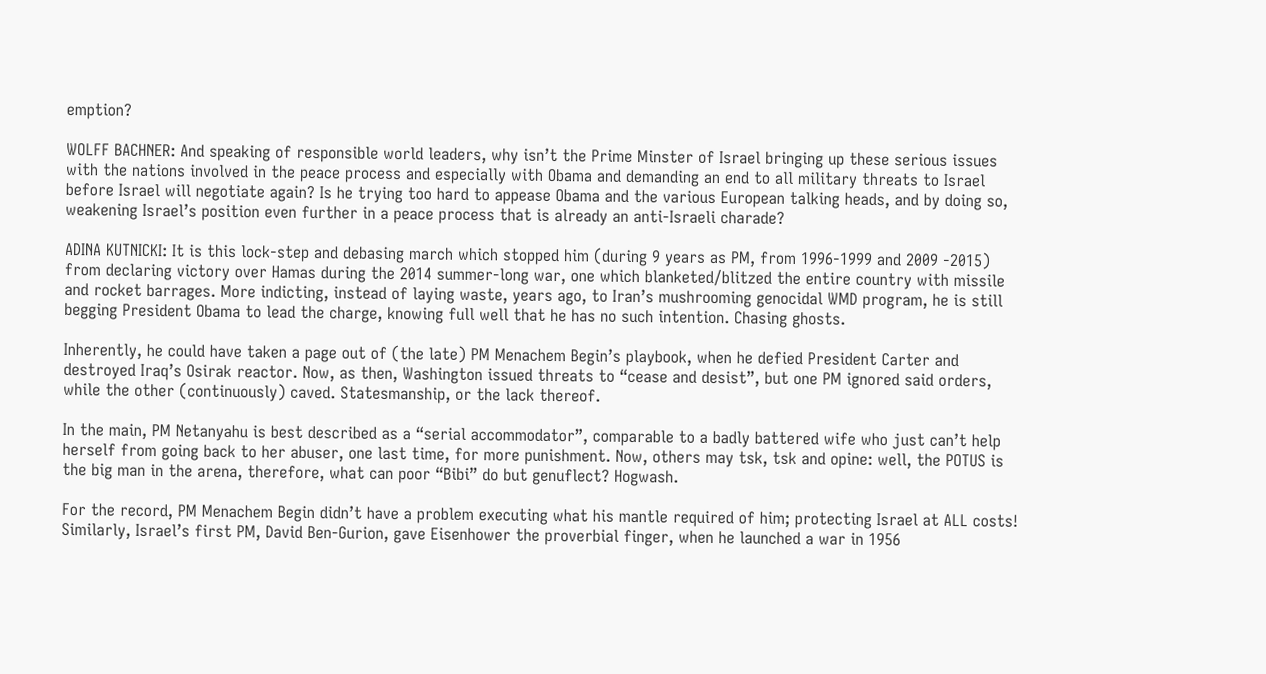emption?

WOLFF BACHNER: And speaking of responsible world leaders, why isn’t the Prime Minster of Israel bringing up these serious issues with the nations involved in the peace process and especially with Obama and demanding an end to all military threats to Israel before Israel will negotiate again? Is he trying too hard to appease Obama and the various European talking heads, and by doing so, weakening Israel’s position even further in a peace process that is already an anti-Israeli charade?

ADINA KUTNICKI: It is this lock-step and debasing march which stopped him (during 9 years as PM, from 1996-1999 and 2009 -2015) from declaring victory over Hamas during the 2014 summer-long war, one which blanketed/blitzed the entire country with missile and rocket barrages. More indicting, instead of laying waste, years ago, to Iran’s mushrooming genocidal WMD program, he is still begging President Obama to lead the charge, knowing full well that he has no such intention. Chasing ghosts.

Inherently, he could have taken a page out of (the late) PM Menachem Begin’s playbook, when he defied President Carter and destroyed Iraq’s Osirak reactor. Now, as then, Washington issued threats to “cease and desist”, but one PM ignored said orders, while the other (continuously) caved. Statesmanship, or the lack thereof.

In the main, PM Netanyahu is best described as a “serial accommodator”, comparable to a badly battered wife who just can’t help herself from going back to her abuser, one last time, for more punishment. Now, others may tsk, tsk and opine: well, the POTUS is the big man in the arena, therefore, what can poor “Bibi” do but genuflect? Hogwash.

For the record, PM Menachem Begin didn’t have a problem executing what his mantle required of him; protecting Israel at ALL costs! Similarly, Israel’s first PM, David Ben-Gurion, gave Eisenhower the proverbial finger, when he launched a war in 1956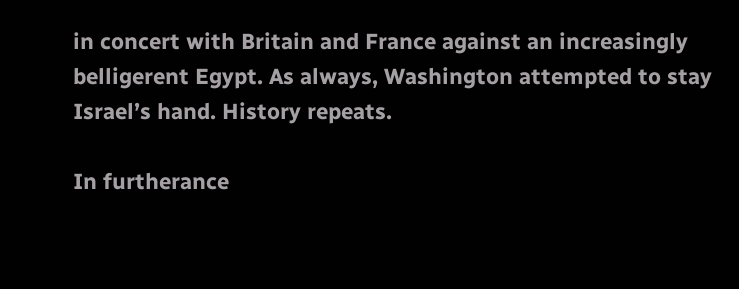in concert with Britain and France against an increasingly belligerent Egypt. As always, Washington attempted to stay Israel’s hand. History repeats.

In furtherance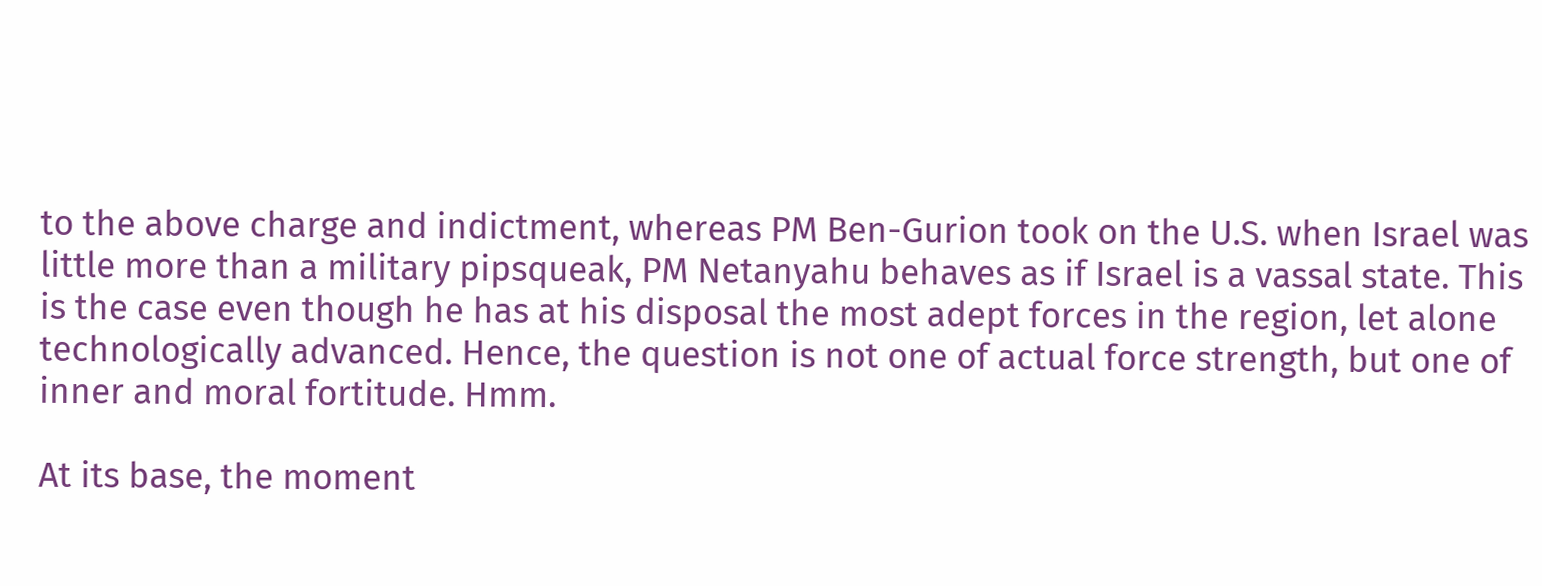to the above charge and indictment, whereas PM Ben-Gurion took on the U.S. when Israel was little more than a military pipsqueak, PM Netanyahu behaves as if Israel is a vassal state. This is the case even though he has at his disposal the most adept forces in the region, let alone technologically advanced. Hence, the question is not one of actual force strength, but one of inner and moral fortitude. Hmm.

At its base, the moment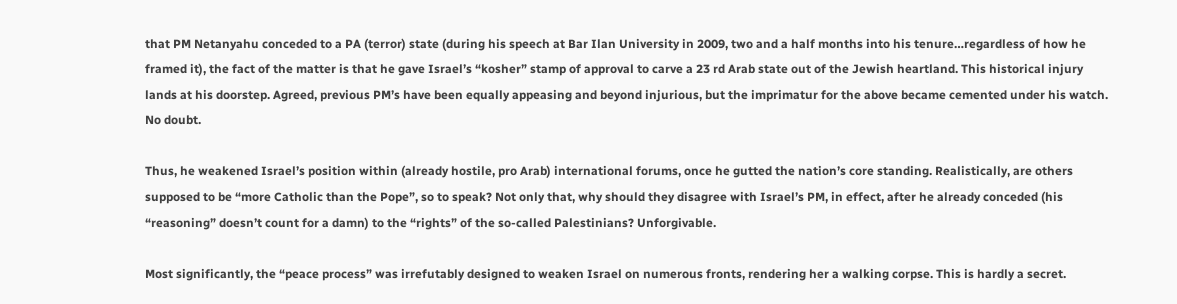that PM Netanyahu conceded to a PA (terror) state (during his speech at Bar Ilan University in 2009, two and a half months into his tenure…regardless of how he framed it), the fact of the matter is that he gave Israel’s “kosher” stamp of approval to carve a 23 rd Arab state out of the Jewish heartland. This historical injury lands at his doorstep. Agreed, previous PM’s have been equally appeasing and beyond injurious, but the imprimatur for the above became cemented under his watch. No doubt.

Thus, he weakened Israel’s position within (already hostile, pro Arab) international forums, once he gutted the nation’s core standing. Realistically, are others supposed to be “more Catholic than the Pope”, so to speak? Not only that, why should they disagree with Israel’s PM, in effect, after he already conceded (his “reasoning” doesn’t count for a damn) to the “rights” of the so-called Palestinians? Unforgivable.

Most significantly, the “peace process” was irrefutably designed to weaken Israel on numerous fronts, rendering her a walking corpse. This is hardly a secret.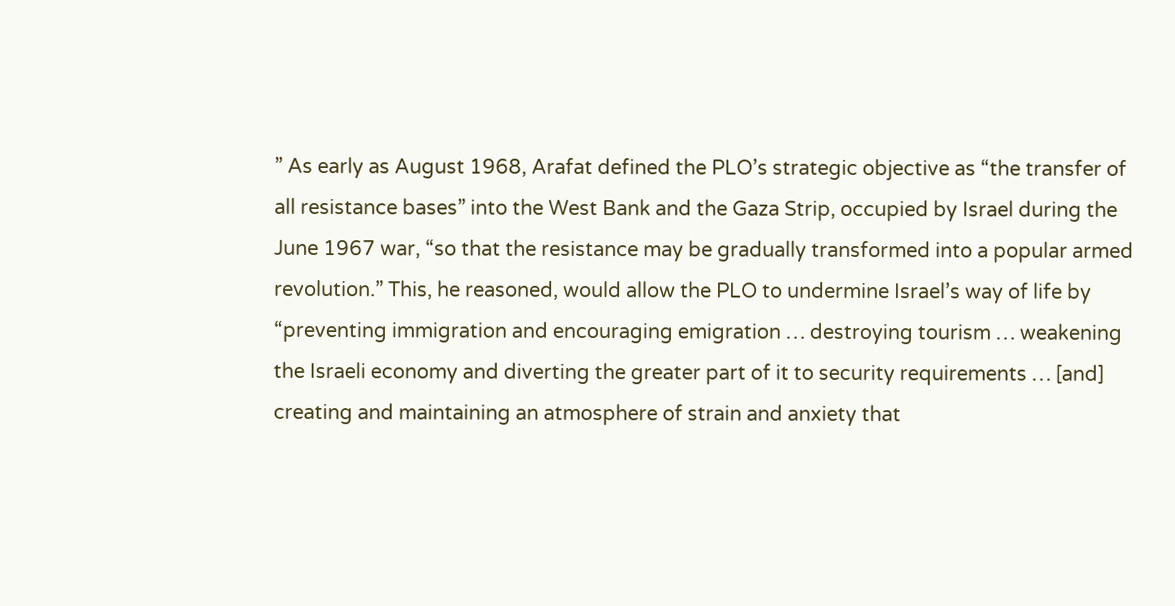” As early as August 1968, Arafat defined the PLO’s strategic objective as “the transfer of all resistance bases” into the West Bank and the Gaza Strip, occupied by Israel during the June 1967 war, “so that the resistance may be gradually transformed into a popular armed revolution.” This, he reasoned, would allow the PLO to undermine Israel’s way of life by “preventing immigration and encouraging emigration … destroying tourism … weakening the Israeli economy and diverting the greater part of it to security requirements … [and] creating and maintaining an atmosphere of strain and anxiety that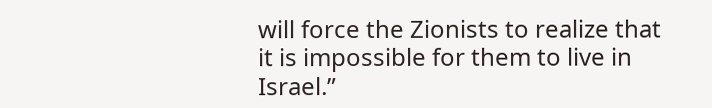will force the Zionists to realize that it is impossible for them to live in Israel.”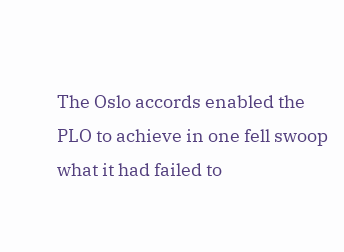The Oslo accords enabled the PLO to achieve in one fell swoop what it had failed to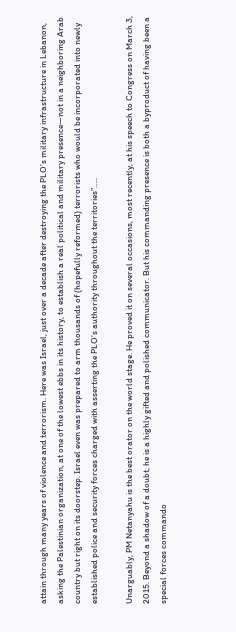attain through many years of violence and terrorism. Here was Israel, just over a decade after destroying the PLO’s military infrastructure in Lebanon, asking the Palestinian organization, at one of the lowest ebbs in its history, to establish a real political and military presence—not in a neighboring Arab country but right on its doorstep. Israel even was prepared to arm thousands of (hopefully reformed) terrorists who would be incorporated into newly established police and security forces charged with asserting the PLO’s authority throughout the territories”…..

Unarguably, PM Netanyahu is the best orator on the world stage. He proved it on several occasions, most recently, at his speech to Congress on March 3, 2015. Beyond a shadow of a doubt, he is a highly gifted and polished communicator. But his commanding presence is both a byproduct of having been a special forces commando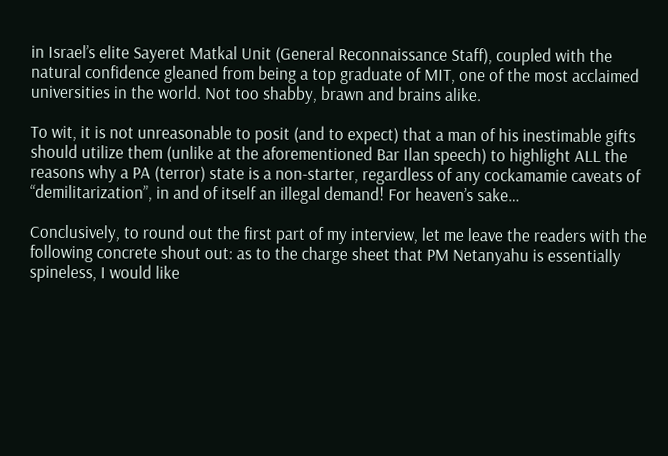in Israel’s elite Sayeret Matkal Unit (General Reconnaissance Staff), coupled with the natural confidence gleaned from being a top graduate of MIT, one of the most acclaimed universities in the world. Not too shabby, brawn and brains alike.

To wit, it is not unreasonable to posit (and to expect) that a man of his inestimable gifts should utilize them (unlike at the aforementioned Bar Ilan speech) to highlight ALL the reasons why a PA (terror) state is a non-starter, regardless of any cockamamie caveats of “demilitarization”, in and of itself an illegal demand! For heaven’s sake…

Conclusively, to round out the first part of my interview, let me leave the readers with the following concrete shout out: as to the charge sheet that PM Netanyahu is essentially spineless, I would like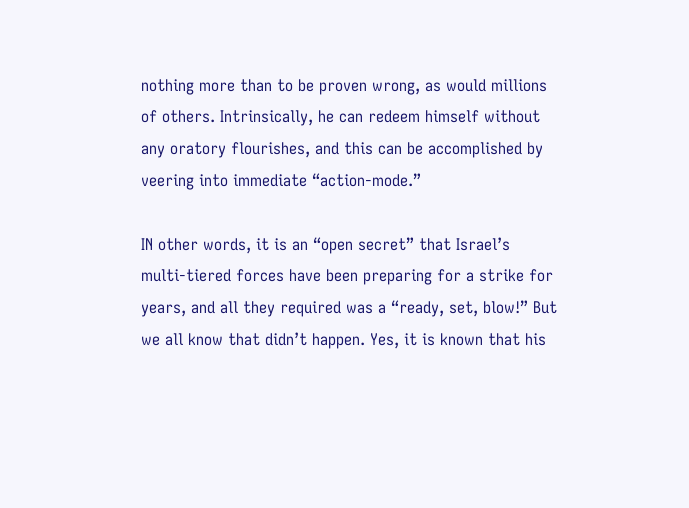nothing more than to be proven wrong, as would millions of others. Intrinsically, he can redeem himself without any oratory flourishes, and this can be accomplished by veering into immediate “action-mode.”

IN other words, it is an “open secret” that Israel’s multi-tiered forces have been preparing for a strike for years, and all they required was a “ready, set, blow!” But we all know that didn’t happen. Yes, it is known that his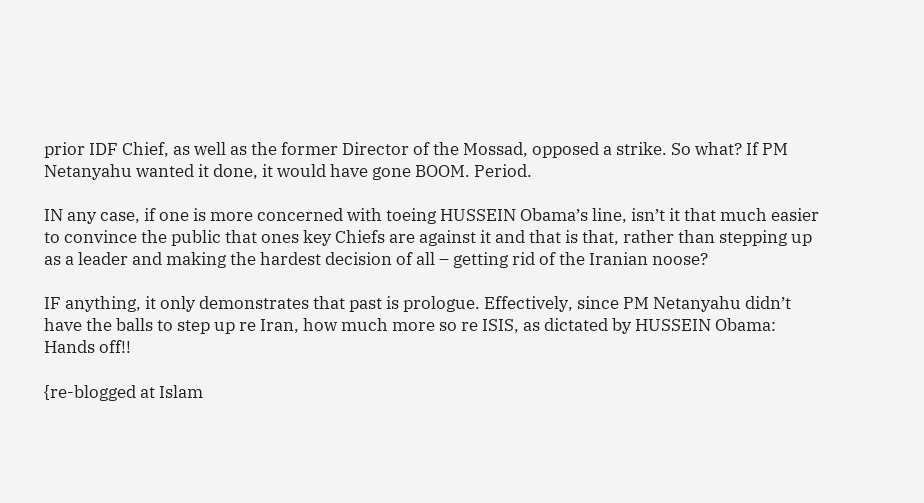prior IDF Chief, as well as the former Director of the Mossad, opposed a strike. So what? If PM Netanyahu wanted it done, it would have gone BOOM. Period.

IN any case, if one is more concerned with toeing HUSSEIN Obama’s line, isn’t it that much easier to convince the public that ones key Chiefs are against it and that is that, rather than stepping up as a leader and making the hardest decision of all – getting rid of the Iranian noose?

IF anything, it only demonstrates that past is prologue. Effectively, since PM Netanyahu didn’t have the balls to step up re Iran, how much more so re ISIS, as dictated by HUSSEIN Obama: Hands off!!

{re-blogged at Islam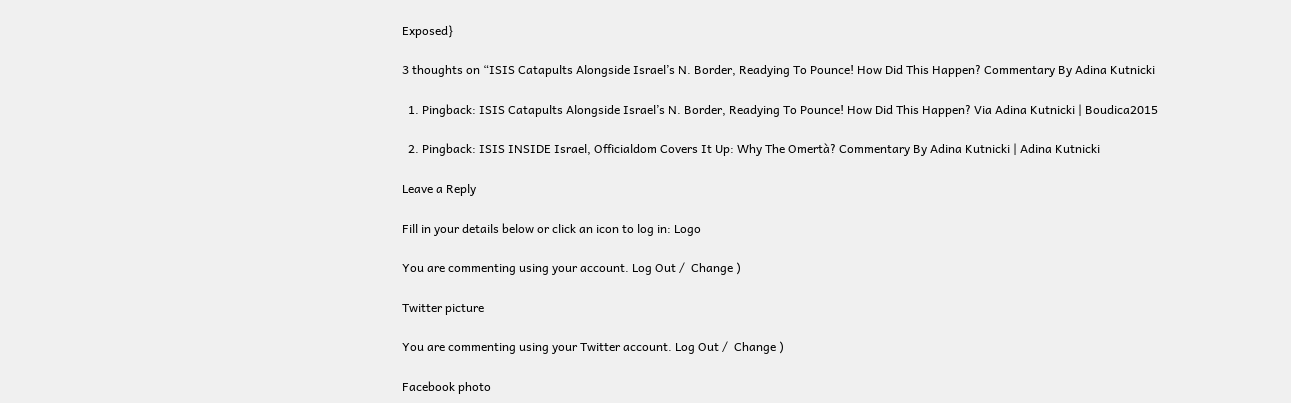Exposed}

3 thoughts on “ISIS Catapults Alongside Israel’s N. Border, Readying To Pounce! How Did This Happen? Commentary By Adina Kutnicki

  1. Pingback: ISIS Catapults Alongside Israel’s N. Border, Readying To Pounce! How Did This Happen? Via Adina Kutnicki | Boudica2015

  2. Pingback: ISIS INSIDE Israel, Officialdom Covers It Up: Why The Omertà? Commentary By Adina Kutnicki | Adina Kutnicki

Leave a Reply

Fill in your details below or click an icon to log in: Logo

You are commenting using your account. Log Out /  Change )

Twitter picture

You are commenting using your Twitter account. Log Out /  Change )

Facebook photo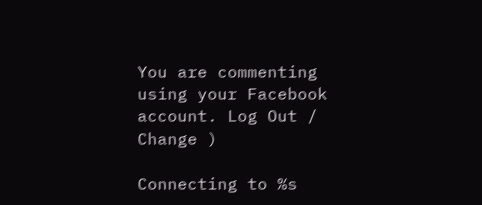You are commenting using your Facebook account. Log Out /  Change )

Connecting to %s